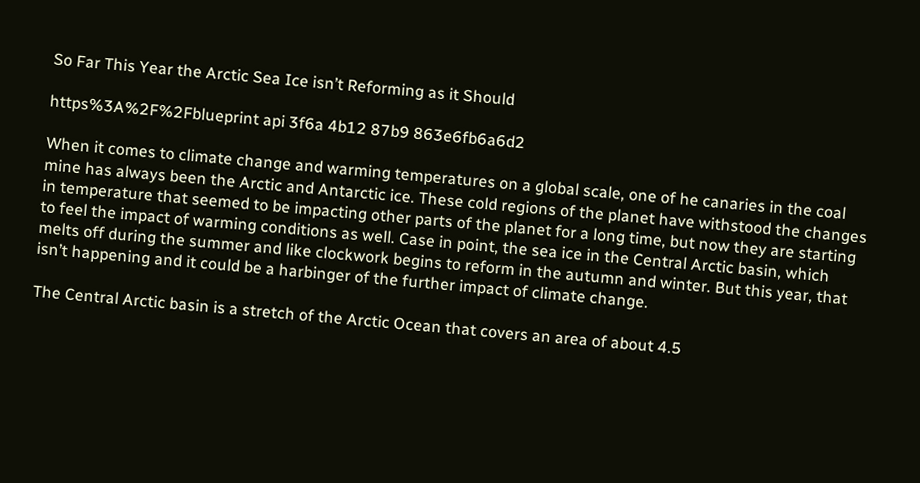So Far This Year the Arctic Sea Ice isn’t Reforming as it Should

https%3A%2F%2Fblueprint api 3f6a 4b12 87b9 863e6fb6a6d2

When it comes to climate change and warming temperatures on a global scale, one of he canaries in the coal mine has always been the Arctic and Antarctic ice. These cold regions of the planet have withstood the changes in temperature that seemed to be impacting other parts of the planet for a long time, but now they are starting to feel the impact of warming conditions as well. Case in point, the sea ice in the Central Arctic basin, which melts off during the summer and like clockwork begins to reform in the autumn and winter. But this year, that isn’t happening and it could be a harbinger of the further impact of climate change.

The Central Arctic basin is a stretch of the Arctic Ocean that covers an area of about 4.5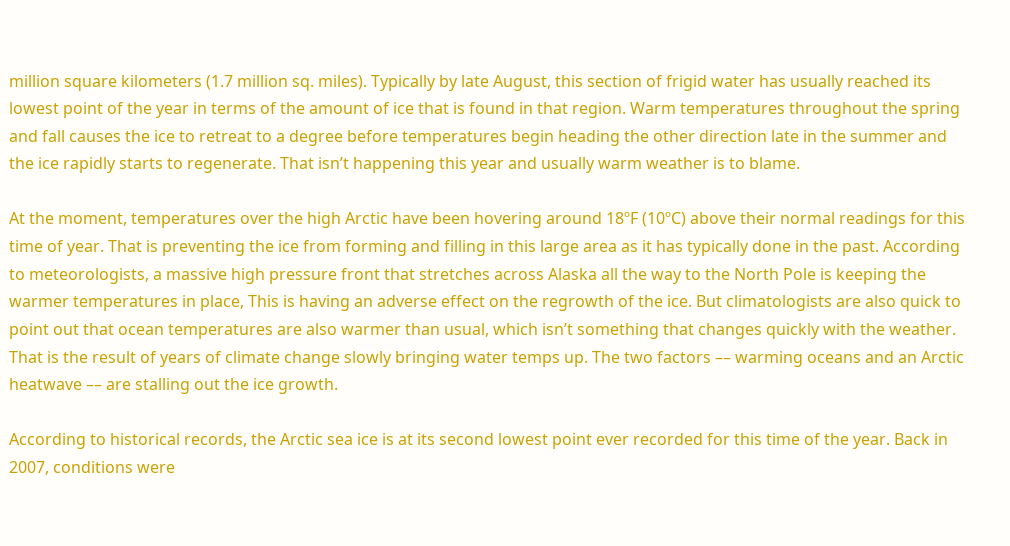million square kilometers (1.7 million sq. miles). Typically by late August, this section of frigid water has usually reached its lowest point of the year in terms of the amount of ice that is found in that region. Warm temperatures throughout the spring and fall causes the ice to retreat to a degree before temperatures begin heading the other direction late in the summer and the ice rapidly starts to regenerate. That isn’t happening this year and usually warm weather is to blame.

At the moment, temperatures over the high Arctic have been hovering around 18ºF (10ºC) above their normal readings for this time of year. That is preventing the ice from forming and filling in this large area as it has typically done in the past. According to meteorologists, a massive high pressure front that stretches across Alaska all the way to the North Pole is keeping the warmer temperatures in place, This is having an adverse effect on the regrowth of the ice. But climatologists are also quick to point out that ocean temperatures are also warmer than usual, which isn’t something that changes quickly with the weather. That is the result of years of climate change slowly bringing water temps up. The two factors –– warming oceans and an Arctic heatwave –– are stalling out the ice growth.

According to historical records, the Arctic sea ice is at its second lowest point ever recorded for this time of the year. Back in 2007, conditions were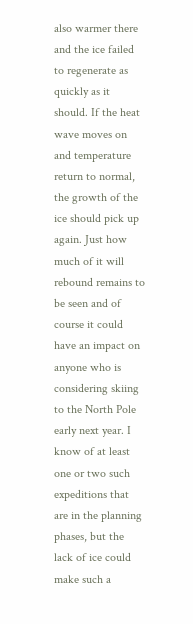also warmer there and the ice failed to regenerate as quickly as it should. If the heat wave moves on and temperature return to normal, the growth of the ice should pick up again. Just how much of it will rebound remains to be seen and of course it could have an impact on anyone who is considering skiing to the North Pole early next year. I know of at least one or two such expeditions that are in the planning phases, but the lack of ice could make such a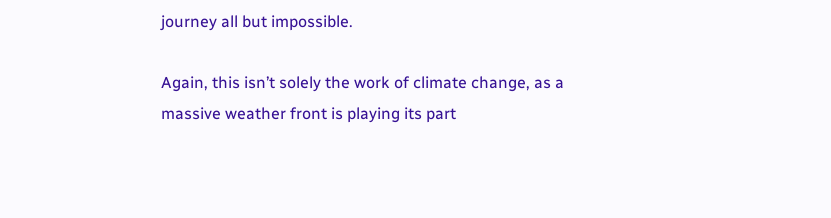journey all but impossible.

Again, this isn’t solely the work of climate change, as a massive weather front is playing its part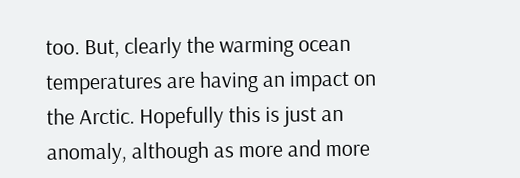too. But, clearly the warming ocean temperatures are having an impact on the Arctic. Hopefully this is just an anomaly, although as more and more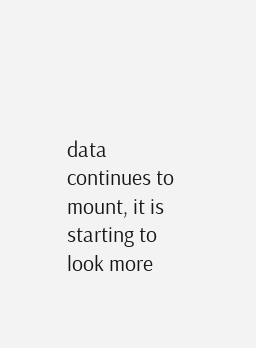data continues to mount, it is starting to look more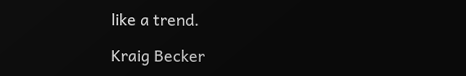like a trend.

Kraig Becker